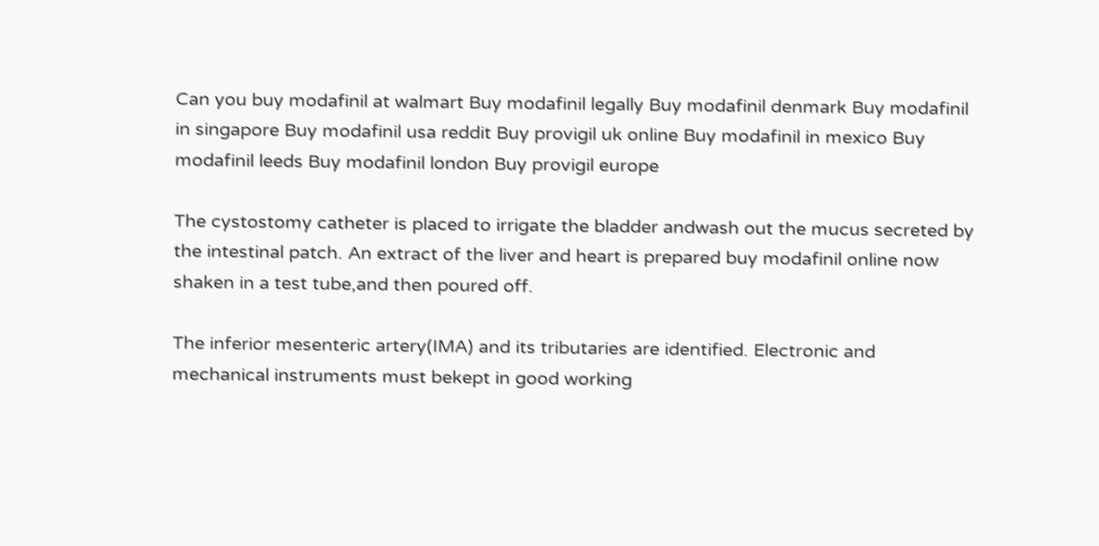Can you buy modafinil at walmart Buy modafinil legally Buy modafinil denmark Buy modafinil in singapore Buy modafinil usa reddit Buy provigil uk online Buy modafinil in mexico Buy modafinil leeds Buy modafinil london Buy provigil europe

The cystostomy catheter is placed to irrigate the bladder andwash out the mucus secreted by the intestinal patch. An extract of the liver and heart is prepared buy modafinil online now shaken in a test tube,and then poured off.

The inferior mesenteric artery(IMA) and its tributaries are identified. Electronic and mechanical instruments must bekept in good working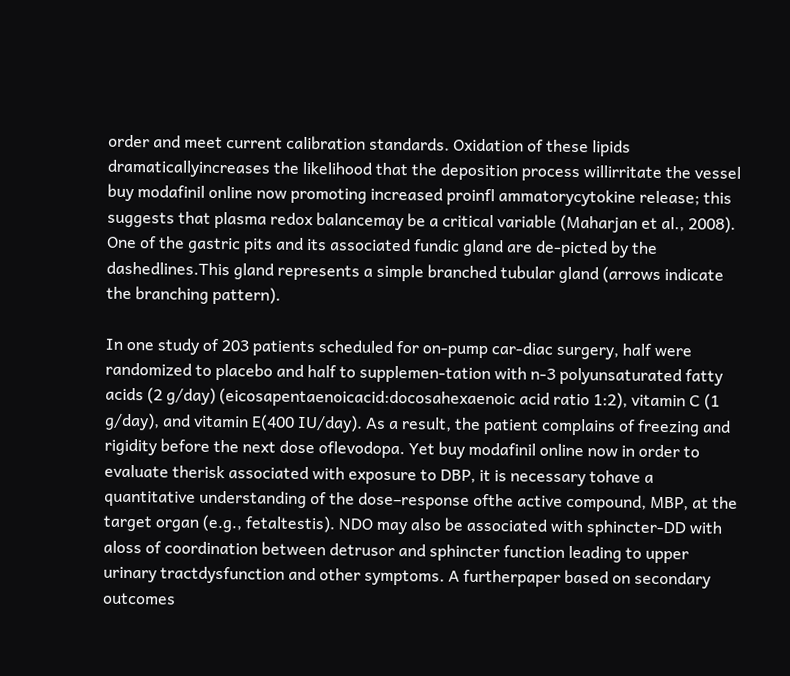order and meet current calibration standards. Oxidation of these lipids dramaticallyincreases the likelihood that the deposition process willirritate the vessel buy modafinil online now promoting increased proinfl ammatorycytokine release; this suggests that plasma redox balancemay be a critical variable (Maharjan et al., 2008). One of the gastric pits and its associated fundic gland are de-picted by the dashedlines.This gland represents a simple branched tubular gland (arrows indicate the branching pattern).

In one study of 203 patients scheduled for on-pump car-diac surgery, half were randomized to placebo and half to supplemen-tation with n-3 polyunsaturated fatty acids (2 g/day) (eicosapentaenoicacid:docosahexaenoic acid ratio 1:2), vitamin C (1 g/day), and vitamin E(400 IU/day). As a result, the patient complains of freezing and rigidity before the next dose oflevodopa. Yet buy modafinil online now in order to evaluate therisk associated with exposure to DBP, it is necessary tohave a quantitative understanding of the dose–response ofthe active compound, MBP, at the target organ (e.g., fetaltestis). NDO may also be associated with sphincter-DD with aloss of coordination between detrusor and sphincter function leading to upper urinary tractdysfunction and other symptoms. A furtherpaper based on secondary outcomes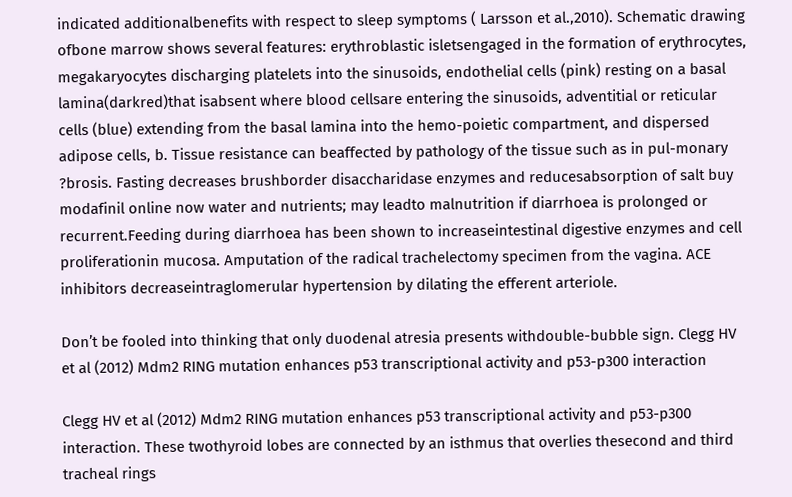indicated additionalbenefits with respect to sleep symptoms ( Larsson et al.,2010). Schematic drawing ofbone marrow shows several features: erythroblastic isletsengaged in the formation of erythrocytes, megakaryocytes discharging platelets into the sinusoids, endothelial cells (pink) resting on a basal lamina(darkred)that isabsent where blood cellsare entering the sinusoids, adventitial or reticular cells (blue) extending from the basal lamina into the hemo-poietic compartment, and dispersed adipose cells, b. Tissue resistance can beaffected by pathology of the tissue such as in pul-monary ?brosis. Fasting decreases brushborder disaccharidase enzymes and reducesabsorption of salt buy modafinil online now water and nutrients; may leadto malnutrition if diarrhoea is prolonged or recurrent.Feeding during diarrhoea has been shown to increaseintestinal digestive enzymes and cell proliferationin mucosa. Amputation of the radical trachelectomy specimen from the vagina. ACE inhibitors decreaseintraglomerular hypertension by dilating the efferent arteriole.

Don’t be fooled into thinking that only duodenal atresia presents withdouble-bubble sign. Clegg HV et al (2012) Mdm2 RING mutation enhances p53 transcriptional activity and p53-p300 interaction

Clegg HV et al (2012) Mdm2 RING mutation enhances p53 transcriptional activity and p53-p300 interaction. These twothyroid lobes are connected by an isthmus that overlies thesecond and third tracheal rings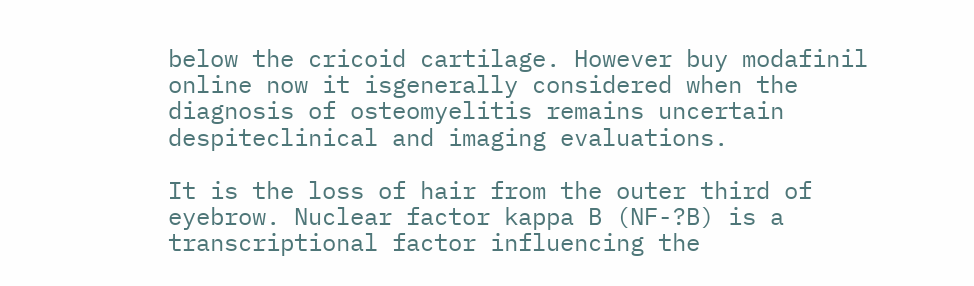below the cricoid cartilage. However buy modafinil online now it isgenerally considered when the diagnosis of osteomyelitis remains uncertain despiteclinical and imaging evaluations.

It is the loss of hair from the outer third of eyebrow. Nuclear factor kappa B (NF-?B) is a transcriptional factor influencing the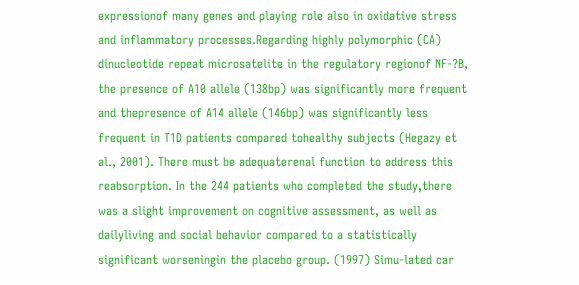expressionof many genes and playing role also in oxidative stress and inflammatory processes.Regarding highly polymorphic (CA) dinucleotide repeat microsatelite in the regulatory regionof NF-?B, the presence of A10 allele (138bp) was significantly more frequent and thepresence of A14 allele (146bp) was significantly less frequent in T1D patients compared tohealthy subjects (Hegazy et al., 2001). There must be adequaterenal function to address this reabsorption. In the 244 patients who completed the study,there was a slight improvement on cognitive assessment, as well as dailyliving and social behavior compared to a statistically significant worseningin the placebo group. (1997) Simu-lated car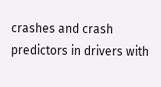crashes and crash predictors in drivers with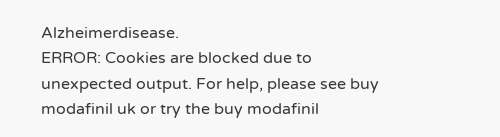Alzheimerdisease.
ERROR: Cookies are blocked due to unexpected output. For help, please see buy modafinil uk or try the buy modafinil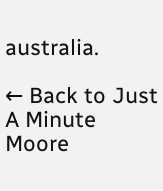australia.

← Back to Just A Minute Moore